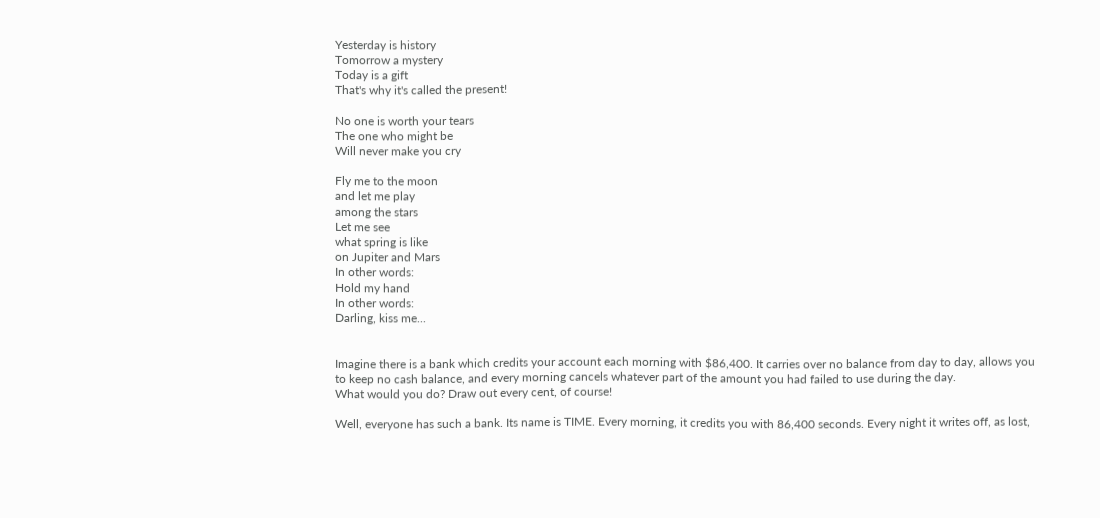Yesterday is history
Tomorrow a mystery
Today is a gift
That's why it's called the present!

No one is worth your tears
The one who might be
Will never make you cry

Fly me to the moon
and let me play
among the stars
Let me see
what spring is like
on Jupiter and Mars
In other words:
Hold my hand
In other words:
Darling, kiss me...


Imagine there is a bank which credits your account each morning with $86,400. It carries over no balance from day to day, allows you to keep no cash balance, and every morning cancels whatever part of the amount you had failed to use during the day.
What would you do? Draw out every cent, of course!

Well, everyone has such a bank. Its name is TIME. Every morning, it credits you with 86,400 seconds. Every night it writes off, as lost,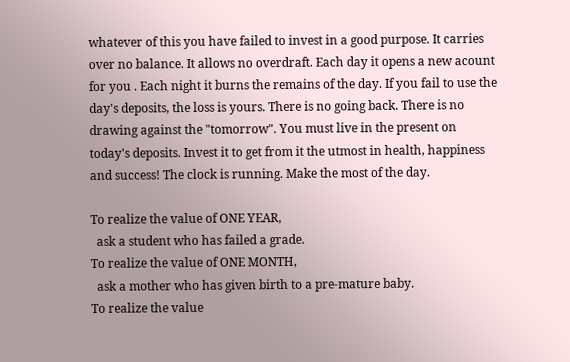whatever of this you have failed to invest in a good purpose. It carries over no balance. It allows no overdraft. Each day it opens a new acount for you . Each night it burns the remains of the day. If you fail to use the day's deposits, the loss is yours. There is no going back. There is no drawing against the "tomorrow". You must live in the present on today's deposits. Invest it to get from it the utmost in health, happiness and success! The clock is running. Make the most of the day.

To realize the value of ONE YEAR,
  ask a student who has failed a grade.
To realize the value of ONE MONTH,
  ask a mother who has given birth to a pre-mature baby.
To realize the value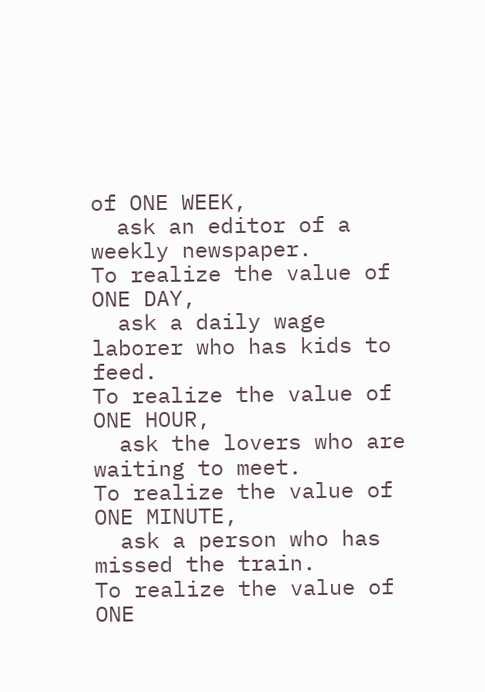of ONE WEEK,
  ask an editor of a weekly newspaper.
To realize the value of ONE DAY,
  ask a daily wage laborer who has kids to feed.
To realize the value of ONE HOUR,
  ask the lovers who are waiting to meet.
To realize the value of ONE MINUTE,
  ask a person who has missed the train.
To realize the value of ONE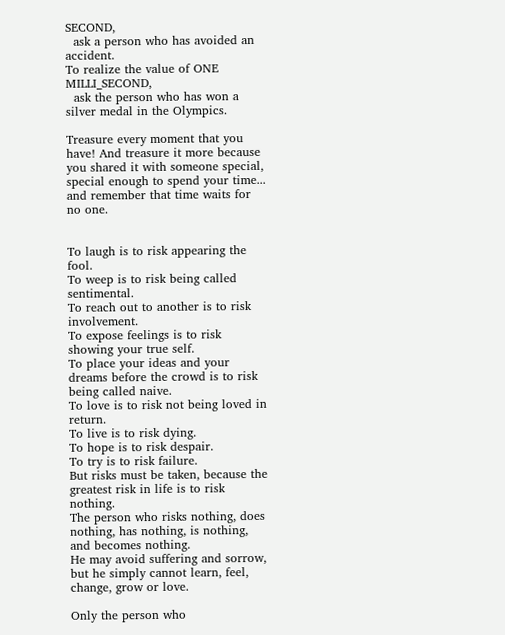SECOND,
  ask a person who has avoided an accident.
To realize the value of ONE MILLI_SECOND,
  ask the person who has won a silver medal in the Olympics.

Treasure every moment that you have! And treasure it more because you shared it with someone special, special enough to spend your time... and remember that time waits for no one.


To laugh is to risk appearing the fool.
To weep is to risk being called sentimental.
To reach out to another is to risk involvement.
To expose feelings is to risk showing your true self.
To place your ideas and your dreams before the crowd is to risk being called naive.
To love is to risk not being loved in return.
To live is to risk dying.
To hope is to risk despair.
To try is to risk failure.
But risks must be taken, because the greatest risk in life is to risk nothing.
The person who risks nothing, does nothing, has nothing, is nothing, and becomes nothing.
He may avoid suffering and sorrow, but he simply cannot learn, feel, change, grow or love.

Only the person who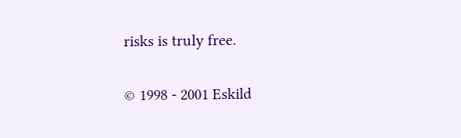risks is truly free.

© 1998 - 2001 Eskild